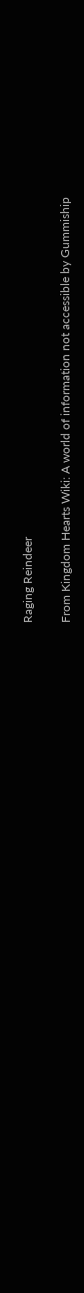Raging Reindeer

From Kingdom Hearts Wiki: A world of information not accessible by Gummiship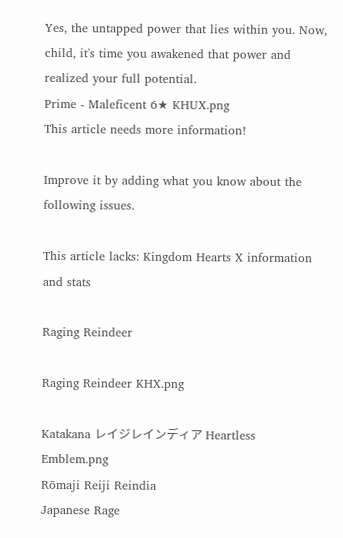Yes, the untapped power that lies within you. Now, child, it's time you awakened that power and realized your full potential.
Prime - Maleficent 6★ KHUX.png
This article needs more information!

Improve it by adding what you know about the following issues.

This article lacks: Kingdom Hearts X information and stats

Raging Reindeer

Raging Reindeer KHX.png

Katakana レイジレインディア Heartless Emblem.png
Rōmaji Reiji Reindia
Japanese Rage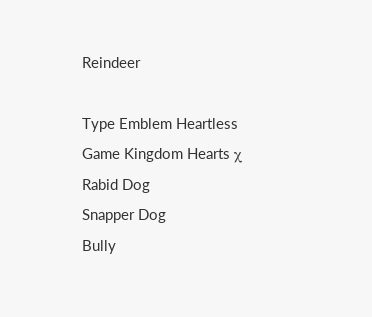Reindeer

Type Emblem Heartless
Game Kingdom Hearts χ
Rabid Dog
Snapper Dog
Bully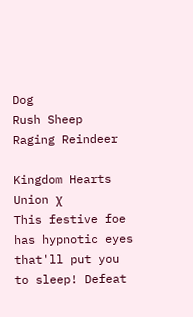Dog
Rush Sheep
Raging Reindeer

Kingdom Hearts Union χ
This festive foe has hypnotic eyes that'll put you to sleep! Defeat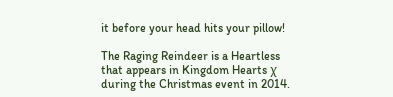it before your head hits your pillow!

The Raging Reindeer is a Heartless that appears in Kingdom Hearts χ during the Christmas event in 2014.